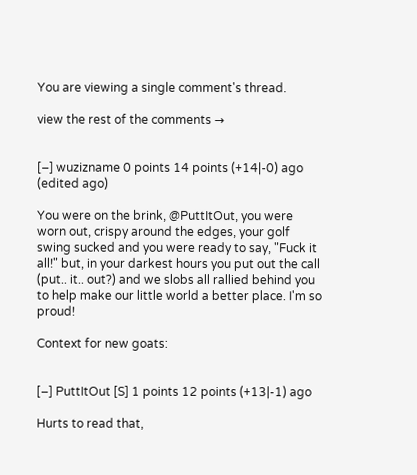You are viewing a single comment's thread.

view the rest of the comments →


[–] wuzizname 0 points 14 points (+14|-0) ago  (edited ago)

You were on the brink, @PuttItOut, you were worn out, crispy around the edges, your golf swing sucked and you were ready to say, "Fuck it all!" but, in your darkest hours you put out the call (put.. it.. out?) and we slobs all rallied behind you to help make our little world a better place. I'm so proud!

Context for new goats:


[–] PuttItOut [S] 1 points 12 points (+13|-1) ago

Hurts to read that,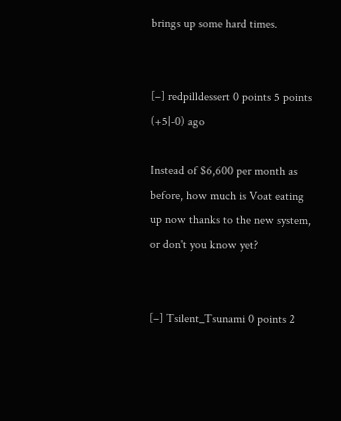brings up some hard times.


[–] redpilldessert 0 points 5 points (+5|-0) ago

Instead of $6,600 per month as before, how much is Voat eating up now thanks to the new system, or don't you know yet?


[–] Tsilent_Tsunami 0 points 2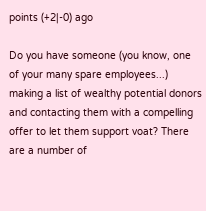points (+2|-0) ago

Do you have someone (you know, one of your many spare employees...) making a list of wealthy potential donors and contacting them with a compelling offer to let them support voat? There are a number of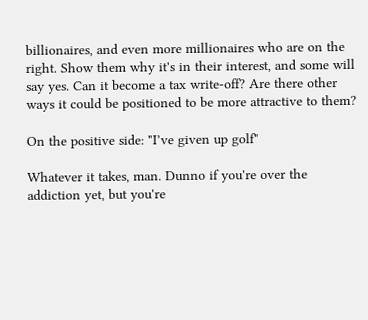billionaires, and even more millionaires who are on the right. Show them why it's in their interest, and some will say yes. Can it become a tax write-off? Are there other ways it could be positioned to be more attractive to them?

On the positive side: "I’ve given up golf"

Whatever it takes, man. Dunno if you're over the addiction yet, but you're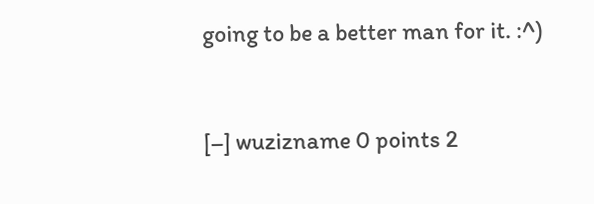going to be a better man for it. :^)


[–] wuzizname 0 points 2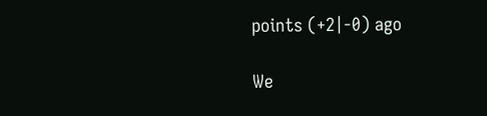points (+2|-0) ago

We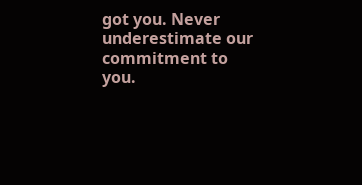got you. Never underestimate our commitment to you.